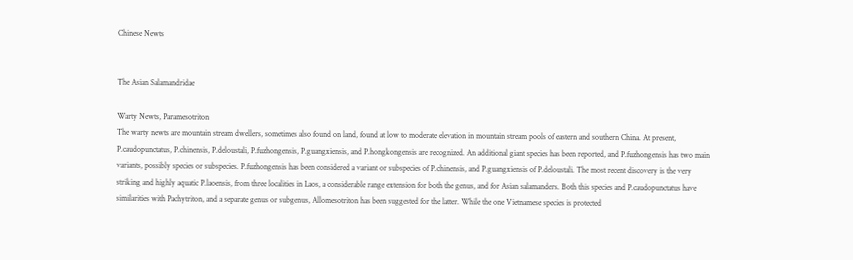Chinese Newts


The Asian Salamandridae

Warty Newts, Paramesotriton
The warty newts are mountain stream dwellers, sometimes also found on land, found at low to moderate elevation in mountain stream pools of eastern and southern China. At present, P.caudopunctatus, P.chinensis, P.deloustali, P.fuzhongensis, P.guangxiensis, and P.hongkongensis are recognized. An additional giant species has been reported, and P.fuzhongensis has two main variants, possibly species or subspecies. P.fuzhongensis has been considered a variant or subspecies of P.chinensis, and P.guangxiensis of P.deloustali. The most recent discovery is the very striking and highly aquatic P.laoensis, from three localities in Laos, a considerable range extension for both the genus, and for Asian salamanders. Both this species and P.caudopunctatus have similarities with Pachytriton, and a separate genus or subgenus, Allomesotriton has been suggested for the latter. While the one Vietnamese species is protected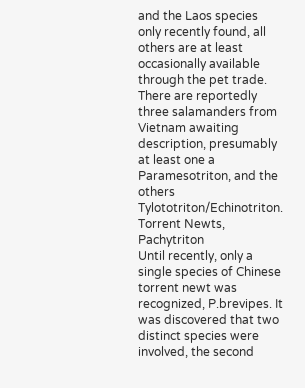and the Laos species only recently found, all others are at least occasionally available through the pet trade. There are reportedly three salamanders from Vietnam awaiting description, presumably at least one a Paramesotriton, and the others Tylototriton/Echinotriton.
Torrent Newts, Pachytriton
Until recently, only a single species of Chinese torrent newt was recognized, P.brevipes. It was discovered that two distinct species were involved, the second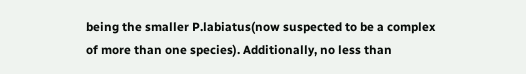being the smaller P.labiatus(now suspected to be a complex of more than one species). Additionally, no less than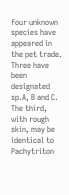four unknown species have appeared in the pet trade. Three have been designated sp.A, B and C. The third, with rough skin, may be identical to Pachytriton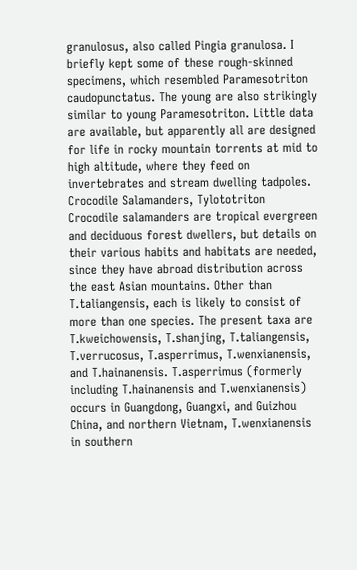granulosus, also called Pingia granulosa. I briefly kept some of these rough-skinned specimens, which resembled Paramesotriton caudopunctatus. The young are also strikingly similar to young Paramesotriton. Little data are available, but apparently all are designed for life in rocky mountain torrents at mid to high altitude, where they feed on invertebrates and stream dwelling tadpoles.
Crocodile Salamanders, Tylototriton
Crocodile salamanders are tropical evergreen and deciduous forest dwellers, but details on their various habits and habitats are needed, since they have abroad distribution across the east Asian mountains. Other than T.taliangensis, each is likely to consist of more than one species. The present taxa are T.kweichowensis, T.shanjing, T.taliangensis, T.verrucosus, T.asperrimus, T.wenxianensis, and T.hainanensis. T.asperrimus (formerly including T.hainanensis and T.wenxianensis) occurs in Guangdong, Guangxi, and Guizhou China, and northern Vietnam, T.wenxianensis in southern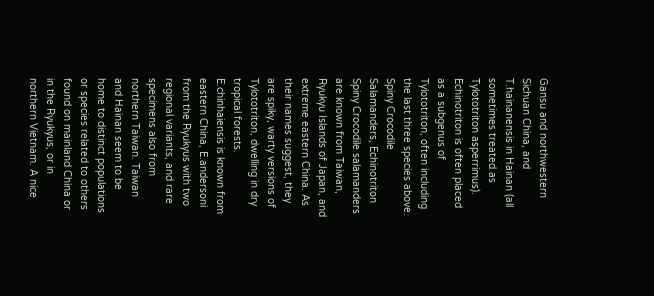Gansu and northwestern Sichuan China, and T.hainanensis in Hainan (all sometimes treated as Tylototriton asperrimus). Echinotriton is often placed as a subgenus of Tylototriton, often including the last three species above.
Spiny Crocodile Salamanders, Echinotriton
Spiny Crocodile salamanders are known from Taiwan, Ryukyu Islands of Japan, and extreme eastern China. As their names suggest, they are spiky, warty versions of Tylototriton, dwelling in dry tropical forests. E.chinhaiensis is known from eastern China, E.andersoni from the Ryukyus with two regional variants, and rare specimens also from northern Taiwan. Taiwan and Hainan seem to be home to distinct populations or species related to others found on mainland China or in the Ryukyus, or in northern Vietnam. A nice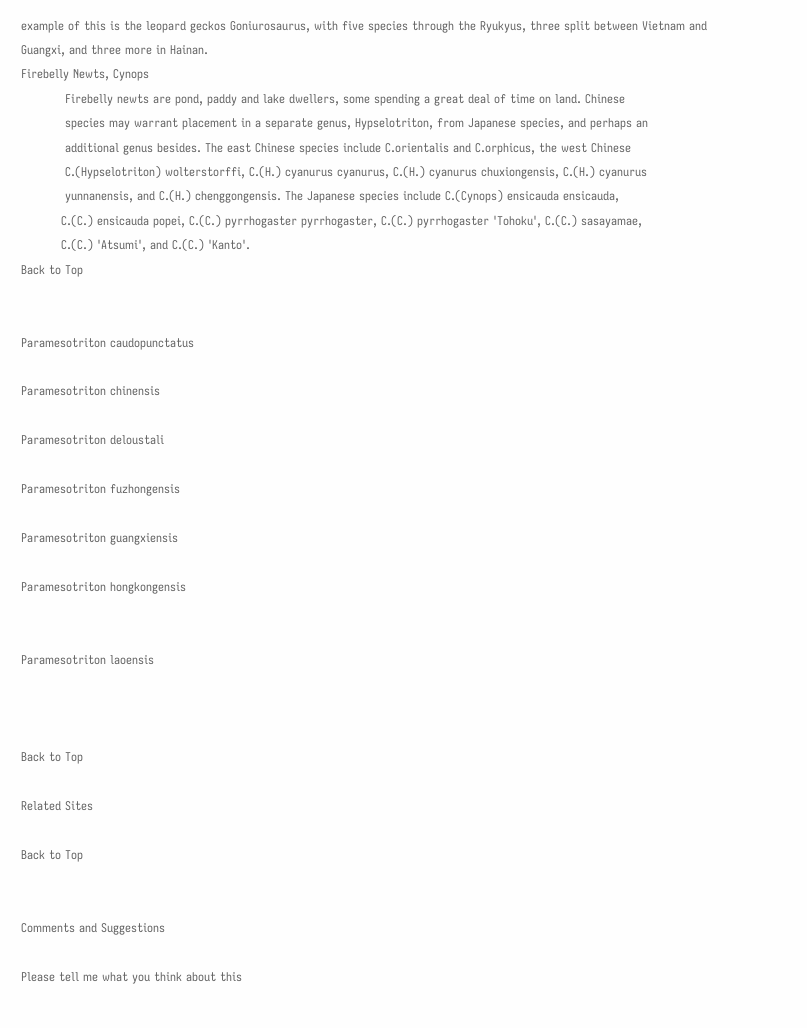example of this is the leopard geckos Goniurosaurus, with five species through the Ryukyus, three split between Vietnam and Guangxi, and three more in Hainan.
Firebelly Newts, Cynops
           Firebelly newts are pond, paddy and lake dwellers, some spending a great deal of time on land. Chinese
           species may warrant placement in a separate genus, Hypselotriton, from Japanese species, and perhaps an
           additional genus besides. The east Chinese species include C.orientalis and C.orphicus, the west Chinese
           C.(Hypselotriton) wolterstorffi, C.(H.) cyanurus cyanurus, C.(H.) cyanurus chuxiongensis, C.(H.) cyanurus
           yunnanensis, and C.(H.) chenggongensis. The Japanese species include C.(Cynops) ensicauda ensicauda,
          C.(C.) ensicauda popei, C.(C.) pyrrhogaster pyrrhogaster, C.(C.) pyrrhogaster 'Tohoku', C.(C.) sasayamae,
          C.(C.) 'Atsumi', and C.(C.) 'Kanto'.
Back to Top


Paramesotriton caudopunctatus

Paramesotriton chinensis

Paramesotriton deloustali

Paramesotriton fuzhongensis

Paramesotriton guangxiensis

Paramesotriton hongkongensis


Paramesotriton laoensis



Back to Top

Related Sites

Back to Top


Comments and Suggestions

Please tell me what you think about this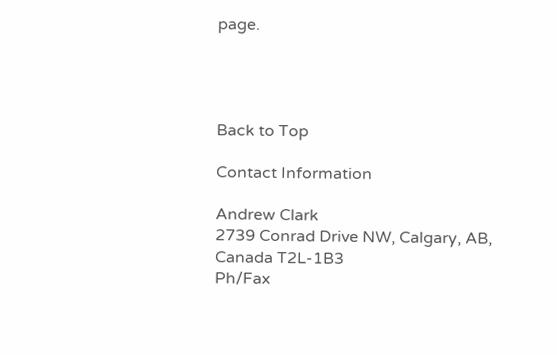page.




Back to Top

Contact Information

Andrew Clark
2739 Conrad Drive NW, Calgary, AB, Canada T2L-1B3
Ph/Fax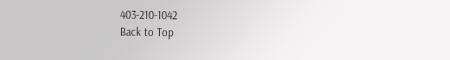403-210-1042
Back to Top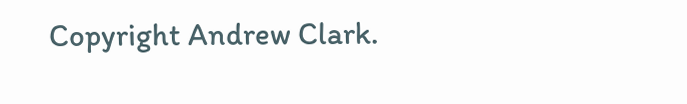Copyright Andrew Clark.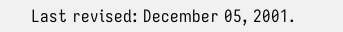Last revised: December 05, 2001.